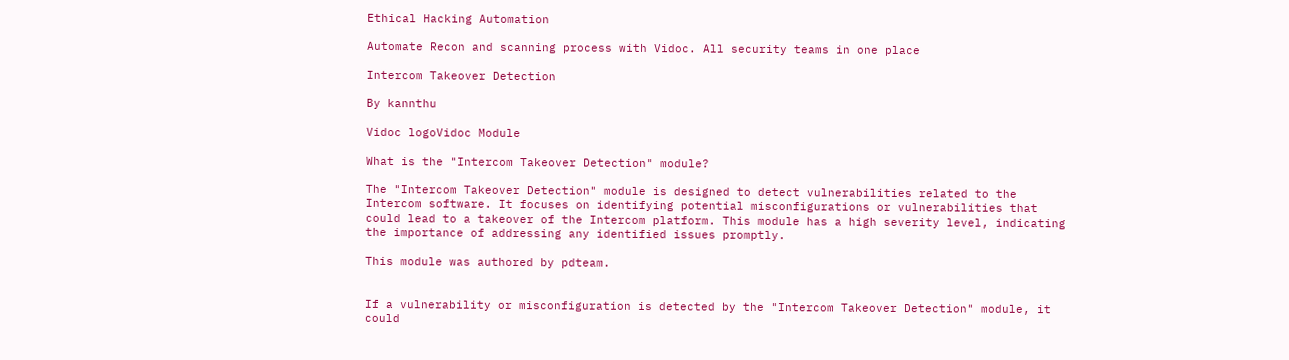Ethical Hacking Automation

Automate Recon and scanning process with Vidoc. All security teams in one place

Intercom Takeover Detection

By kannthu

Vidoc logoVidoc Module

What is the "Intercom Takeover Detection" module?

The "Intercom Takeover Detection" module is designed to detect vulnerabilities related to the Intercom software. It focuses on identifying potential misconfigurations or vulnerabilities that could lead to a takeover of the Intercom platform. This module has a high severity level, indicating the importance of addressing any identified issues promptly.

This module was authored by pdteam.


If a vulnerability or misconfiguration is detected by the "Intercom Takeover Detection" module, it could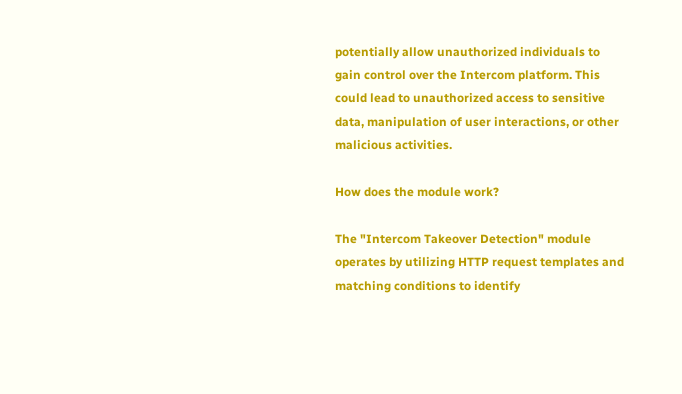potentially allow unauthorized individuals to gain control over the Intercom platform. This could lead to unauthorized access to sensitive data, manipulation of user interactions, or other malicious activities.

How does the module work?

The "Intercom Takeover Detection" module operates by utilizing HTTP request templates and matching conditions to identify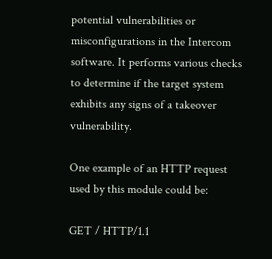potential vulnerabilities or misconfigurations in the Intercom software. It performs various checks to determine if the target system exhibits any signs of a takeover vulnerability.

One example of an HTTP request used by this module could be:

GET / HTTP/1.1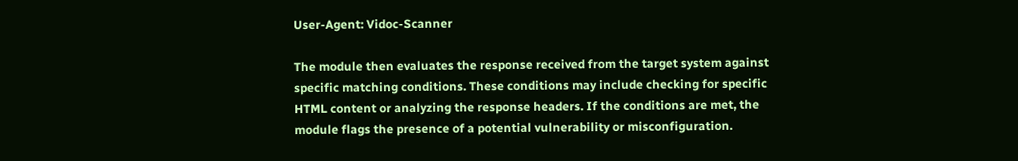User-Agent: Vidoc-Scanner

The module then evaluates the response received from the target system against specific matching conditions. These conditions may include checking for specific HTML content or analyzing the response headers. If the conditions are met, the module flags the presence of a potential vulnerability or misconfiguration.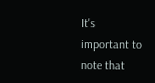It's important to note that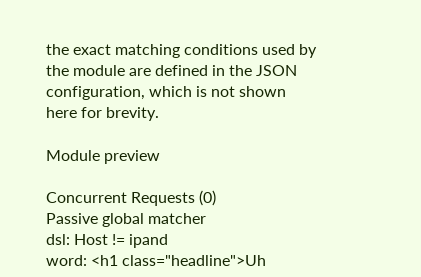the exact matching conditions used by the module are defined in the JSON configuration, which is not shown here for brevity.

Module preview

Concurrent Requests (0)
Passive global matcher
dsl: Host != ipand
word: <h1 class="headline">Uh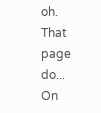oh. That page do...
On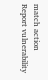match action
Report vulnerability